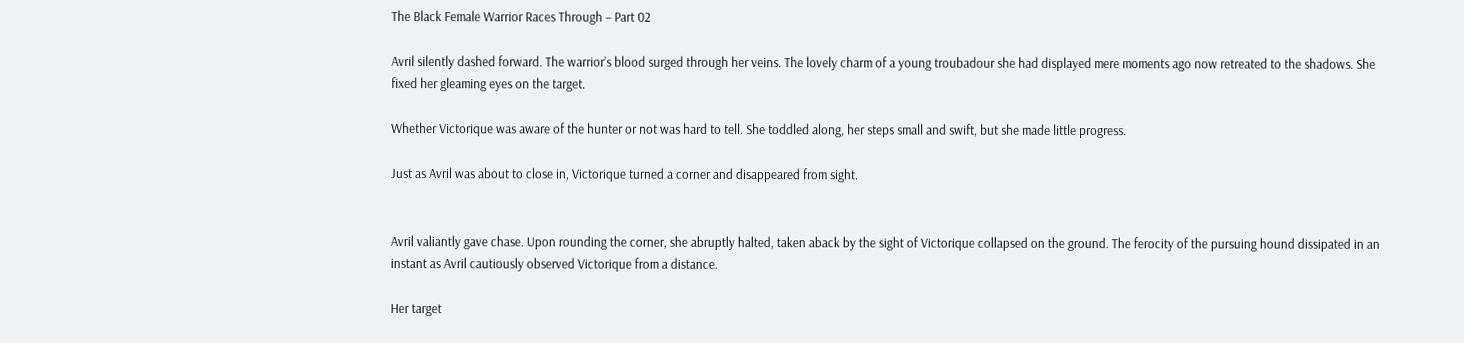The Black Female Warrior Races Through – Part 02

Avril silently dashed forward. The warrior’s blood surged through her veins. The lovely charm of a young troubadour she had displayed mere moments ago now retreated to the shadows. She fixed her gleaming eyes on the target.

Whether Victorique was aware of the hunter or not was hard to tell. She toddled along, her steps small and swift, but she made little progress.

Just as Avril was about to close in, Victorique turned a corner and disappeared from sight.


Avril valiantly gave chase. Upon rounding the corner, she abruptly halted, taken aback by the sight of Victorique collapsed on the ground. The ferocity of the pursuing hound dissipated in an instant as Avril cautiously observed Victorique from a distance.

Her target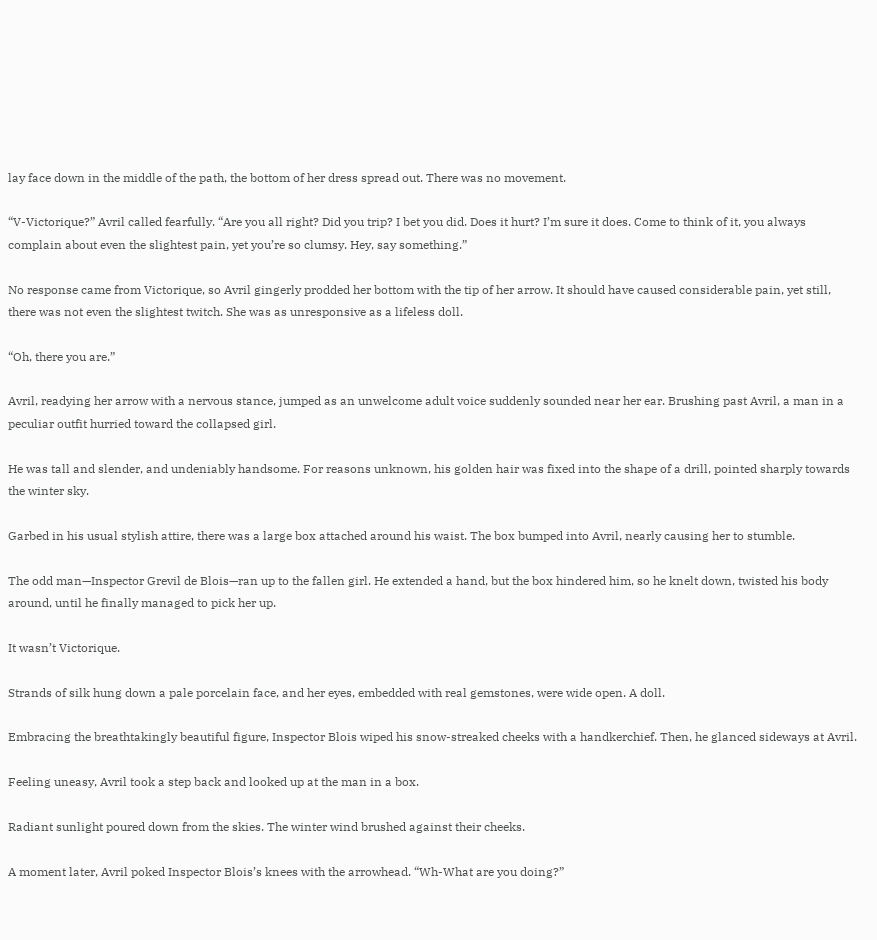lay face down in the middle of the path, the bottom of her dress spread out. There was no movement.

“V-Victorique?” Avril called fearfully. “Are you all right? Did you trip? I bet you did. Does it hurt? I’m sure it does. Come to think of it, you always complain about even the slightest pain, yet you’re so clumsy. Hey, say something.”

No response came from Victorique, so Avril gingerly prodded her bottom with the tip of her arrow. It should have caused considerable pain, yet still, there was not even the slightest twitch. She was as unresponsive as a lifeless doll.

“Oh, there you are.”

Avril, readying her arrow with a nervous stance, jumped as an unwelcome adult voice suddenly sounded near her ear. Brushing past Avril, a man in a peculiar outfit hurried toward the collapsed girl.

He was tall and slender, and undeniably handsome. For reasons unknown, his golden hair was fixed into the shape of a drill, pointed sharply towards the winter sky.

Garbed in his usual stylish attire, there was a large box attached around his waist. The box bumped into Avril, nearly causing her to stumble.

The odd man—Inspector Grevil de Blois—ran up to the fallen girl. He extended a hand, but the box hindered him, so he knelt down, twisted his body around, until he finally managed to pick her up.

It wasn’t Victorique.

Strands of silk hung down a pale porcelain face, and her eyes, embedded with real gemstones, were wide open. A doll.

Embracing the breathtakingly beautiful figure, Inspector Blois wiped his snow-streaked cheeks with a handkerchief. Then, he glanced sideways at Avril.

Feeling uneasy, Avril took a step back and looked up at the man in a box.

Radiant sunlight poured down from the skies. The winter wind brushed against their cheeks.

A moment later, Avril poked Inspector Blois’s knees with the arrowhead. “Wh-What are you doing?”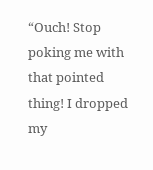“Ouch! Stop poking me with that pointed thing! I dropped my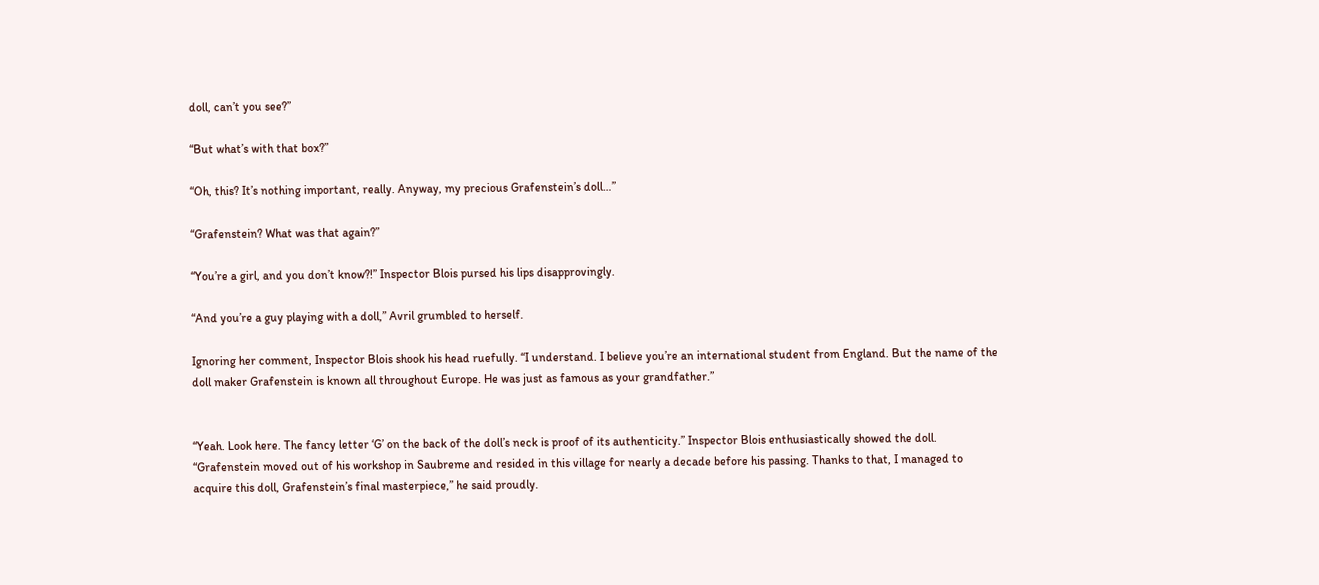doll, can’t you see?”

“But what’s with that box?”

“Oh, this? It’s nothing important, really. Anyway, my precious Grafenstein’s doll…”

“Grafenstein? What was that again?”

“You’re a girl, and you don’t know?!” Inspector Blois pursed his lips disapprovingly.

“And you’re a guy playing with a doll,” Avril grumbled to herself.

Ignoring her comment, Inspector Blois shook his head ruefully. “I understand. I believe you’re an international student from England. But the name of the doll maker Grafenstein is known all throughout Europe. He was just as famous as your grandfather.”


“Yeah. Look here. The fancy letter ‘G’ on the back of the doll’s neck is proof of its authenticity.” Inspector Blois enthusiastically showed the doll. “Grafenstein moved out of his workshop in Saubreme and resided in this village for nearly a decade before his passing. Thanks to that, I managed to acquire this doll, Grafenstein’s final masterpiece,” he said proudly.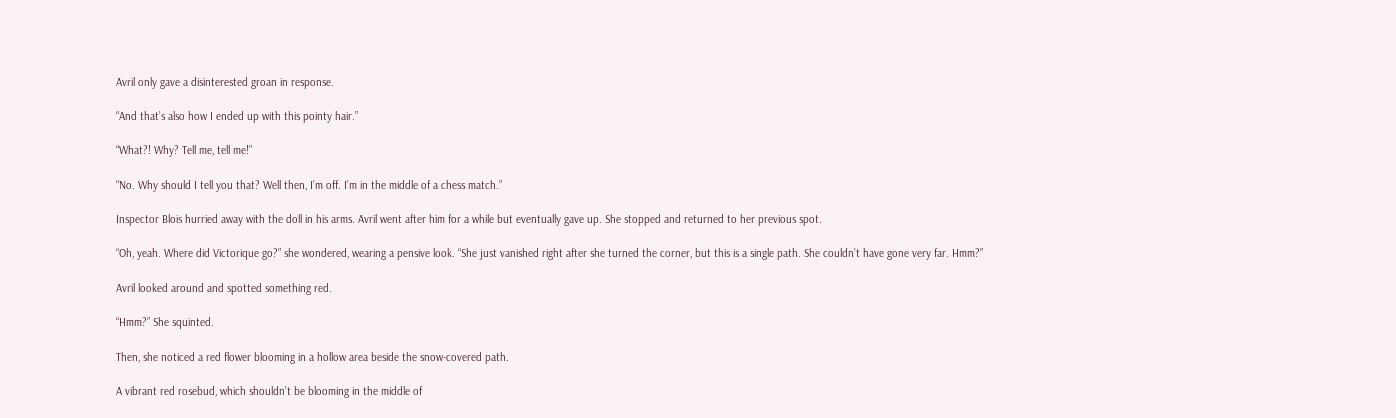Avril only gave a disinterested groan in response.

“And that’s also how I ended up with this pointy hair.”

“What?! Why? Tell me, tell me!”

“No. Why should I tell you that? Well then, I’m off. I’m in the middle of a chess match.”

Inspector Blois hurried away with the doll in his arms. Avril went after him for a while but eventually gave up. She stopped and returned to her previous spot.

“Oh, yeah. Where did Victorique go?” she wondered, wearing a pensive look. “She just vanished right after she turned the corner, but this is a single path. She couldn’t have gone very far. Hmm?”

Avril looked around and spotted something red.

“Hmm?” She squinted.

Then, she noticed a red flower blooming in a hollow area beside the snow-covered path.

A vibrant red rosebud, which shouldn’t be blooming in the middle of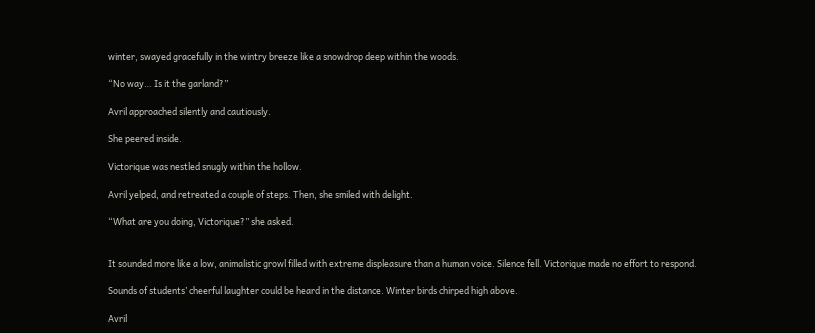winter, swayed gracefully in the wintry breeze like a snowdrop deep within the woods.

“No way… Is it the garland?”

Avril approached silently and cautiously.

She peered inside.

Victorique was nestled snugly within the hollow.

Avril yelped, and retreated a couple of steps. Then, she smiled with delight.

“What are you doing, Victorique?” she asked.


It sounded more like a low, animalistic growl filled with extreme displeasure than a human voice. Silence fell. Victorique made no effort to respond.

Sounds of students’ cheerful laughter could be heard in the distance. Winter birds chirped high above.

Avril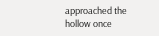approached the hollow once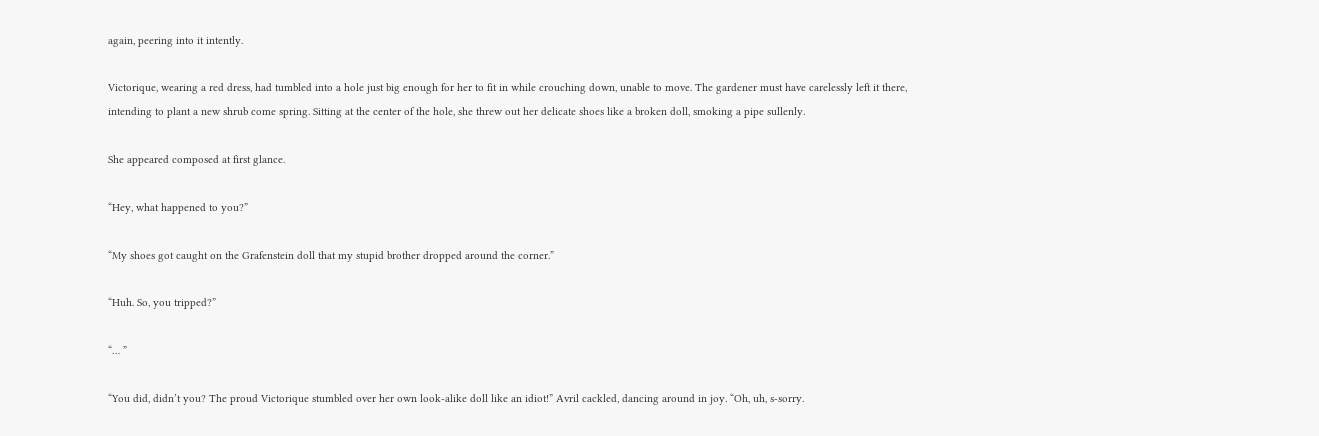again, peering into it intently.

Victorique, wearing a red dress, had tumbled into a hole just big enough for her to fit in while crouching down, unable to move. The gardener must have carelessly left it there, intending to plant a new shrub come spring. Sitting at the center of the hole, she threw out her delicate shoes like a broken doll, smoking a pipe sullenly.

She appeared composed at first glance.

“Hey, what happened to you?”

“My shoes got caught on the Grafenstein doll that my stupid brother dropped around the corner.”

“Huh. So, you tripped?”

“… ”

“You did, didn’t you? The proud Victorique stumbled over her own look-alike doll like an idiot!” Avril cackled, dancing around in joy. “Oh, uh, s-sorry.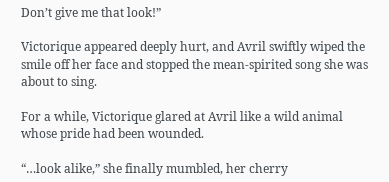Don’t give me that look!”

Victorique appeared deeply hurt, and Avril swiftly wiped the smile off her face and stopped the mean-spirited song she was about to sing.

For a while, Victorique glared at Avril like a wild animal whose pride had been wounded.

“…look alike,” she finally mumbled, her cherry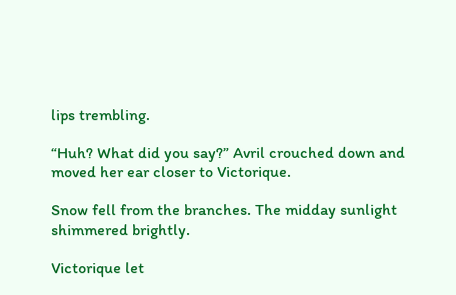lips trembling.

“Huh? What did you say?” Avril crouched down and moved her ear closer to Victorique.

Snow fell from the branches. The midday sunlight shimmered brightly.

Victorique let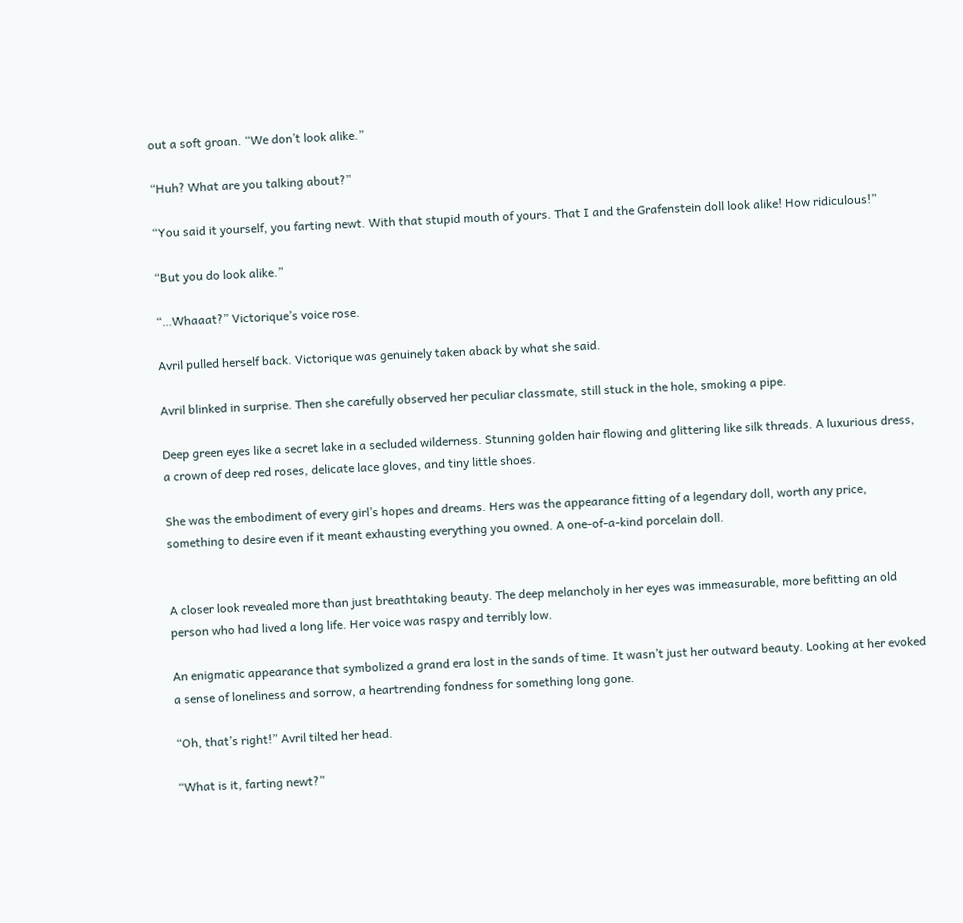out a soft groan. “We don’t look alike.”

“Huh? What are you talking about?”

“You said it yourself, you farting newt. With that stupid mouth of yours. That I and the Grafenstein doll look alike! How ridiculous!”

“But you do look alike.”

“…Whaaat?” Victorique’s voice rose.

Avril pulled herself back. Victorique was genuinely taken aback by what she said.

Avril blinked in surprise. Then she carefully observed her peculiar classmate, still stuck in the hole, smoking a pipe.

Deep green eyes like a secret lake in a secluded wilderness. Stunning golden hair flowing and glittering like silk threads. A luxurious dress, a crown of deep red roses, delicate lace gloves, and tiny little shoes.

She was the embodiment of every girl’s hopes and dreams. Hers was the appearance fitting of a legendary doll, worth any price, something to desire even if it meant exhausting everything you owned. A one-of-a-kind porcelain doll.


A closer look revealed more than just breathtaking beauty. The deep melancholy in her eyes was immeasurable, more befitting an old person who had lived a long life. Her voice was raspy and terribly low.

An enigmatic appearance that symbolized a grand era lost in the sands of time. It wasn’t just her outward beauty. Looking at her evoked a sense of loneliness and sorrow, a heartrending fondness for something long gone.

“Oh, that’s right!” Avril tilted her head.

“What is it, farting newt?”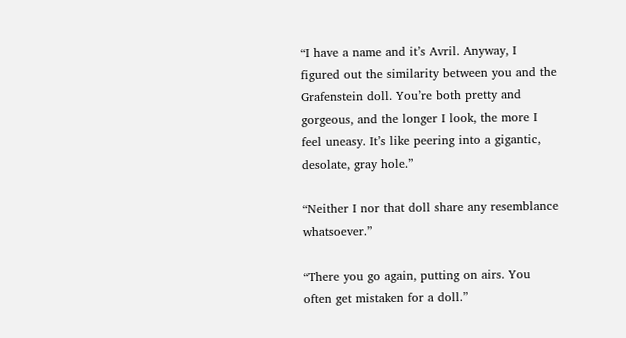“I have a name and it’s Avril. Anyway, I figured out the similarity between you and the Grafenstein doll. You’re both pretty and gorgeous, and the longer I look, the more I feel uneasy. It’s like peering into a gigantic, desolate, gray hole.”

“Neither I nor that doll share any resemblance whatsoever.”

“There you go again, putting on airs. You often get mistaken for a doll.”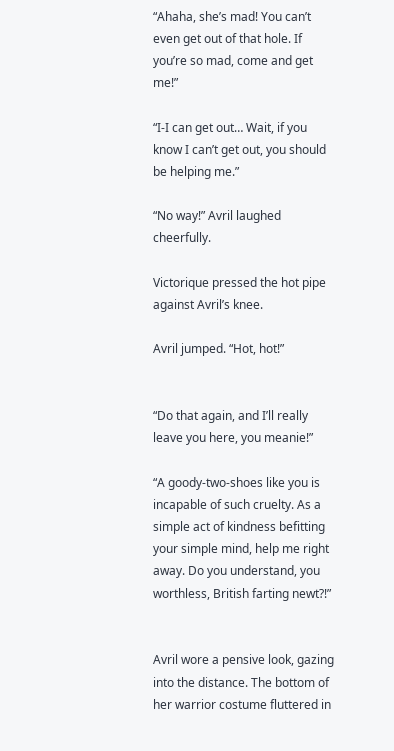“Ahaha, she’s mad! You can’t even get out of that hole. If you’re so mad, come and get me!”

“I-I can get out… Wait, if you know I can’t get out, you should be helping me.”

“No way!” Avril laughed cheerfully.

Victorique pressed the hot pipe against Avril’s knee.

Avril jumped. “Hot, hot!”


“Do that again, and I’ll really leave you here, you meanie!”

“A goody-two-shoes like you is incapable of such cruelty. As a simple act of kindness befitting your simple mind, help me right away. Do you understand, you worthless, British farting newt?!”


Avril wore a pensive look, gazing into the distance. The bottom of her warrior costume fluttered in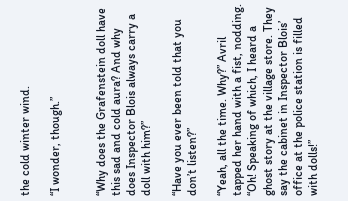the cold winter wind.

“I wonder, though.”


“Why does the Grafenstein doll have this sad and cold aura? And why does Inspector Blois always carry a doll with him?”

“Have you ever been told that you don’t listen?”

“Yeah, all the time. Why?” Avril tapped her hand with a fist, nodding. “Oh! Speaking of which, I heard a ghost story at the village store. They say the cabinet in Inspector Blois’ office at the police station is filled with dolls!”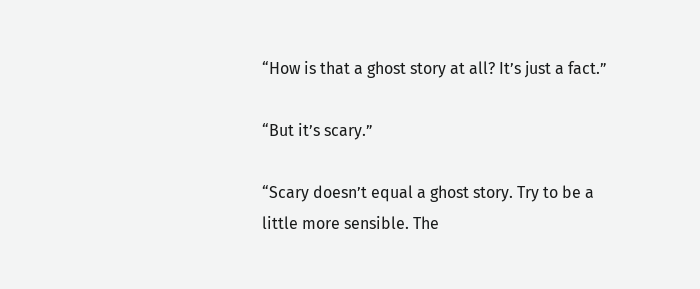“How is that a ghost story at all? It’s just a fact.”

“But it’s scary.”

“Scary doesn’t equal a ghost story. Try to be a little more sensible. The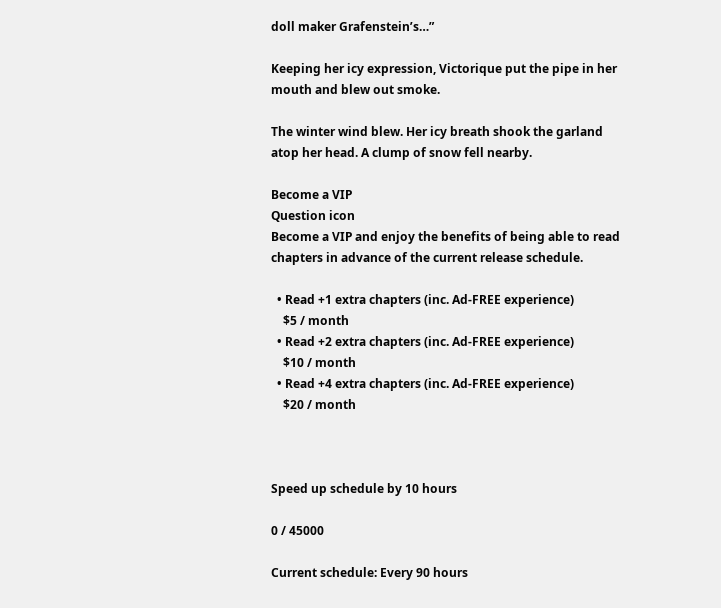doll maker Grafenstein’s…”

Keeping her icy expression, Victorique put the pipe in her mouth and blew out smoke.

The winter wind blew. Her icy breath shook the garland atop her head. A clump of snow fell nearby.

Become a VIP
Question icon
Become a VIP and enjoy the benefits of being able to read chapters in advance of the current release schedule.

  • Read +1 extra chapters (inc. Ad-FREE experience)
    $5 / month
  • Read +2 extra chapters (inc. Ad-FREE experience)
    $10 / month
  • Read +4 extra chapters (inc. Ad-FREE experience)
    $20 / month



Speed up schedule by 10 hours

0 / 45000

Current schedule: Every 90 hours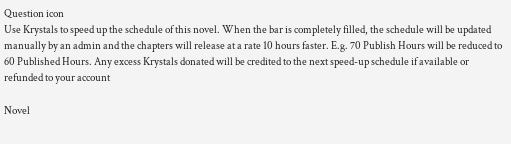Question icon
Use Krystals to speed up the schedule of this novel. When the bar is completely filled, the schedule will be updated manually by an admin and the chapters will release at a rate 10 hours faster. E.g. 70 Publish Hours will be reduced to 60 Published Hours. Any excess Krystals donated will be credited to the next speed-up schedule if available or refunded to your account

Novel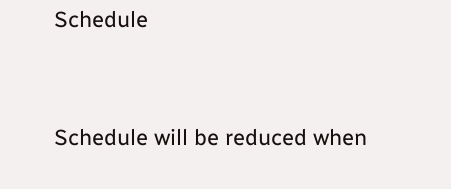Schedule


Schedule will be reduced when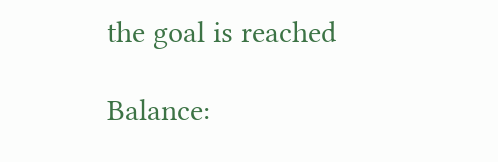the goal is reached

Balance: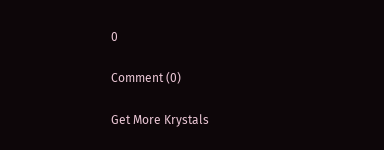0

Comment (0)

Get More Krystals